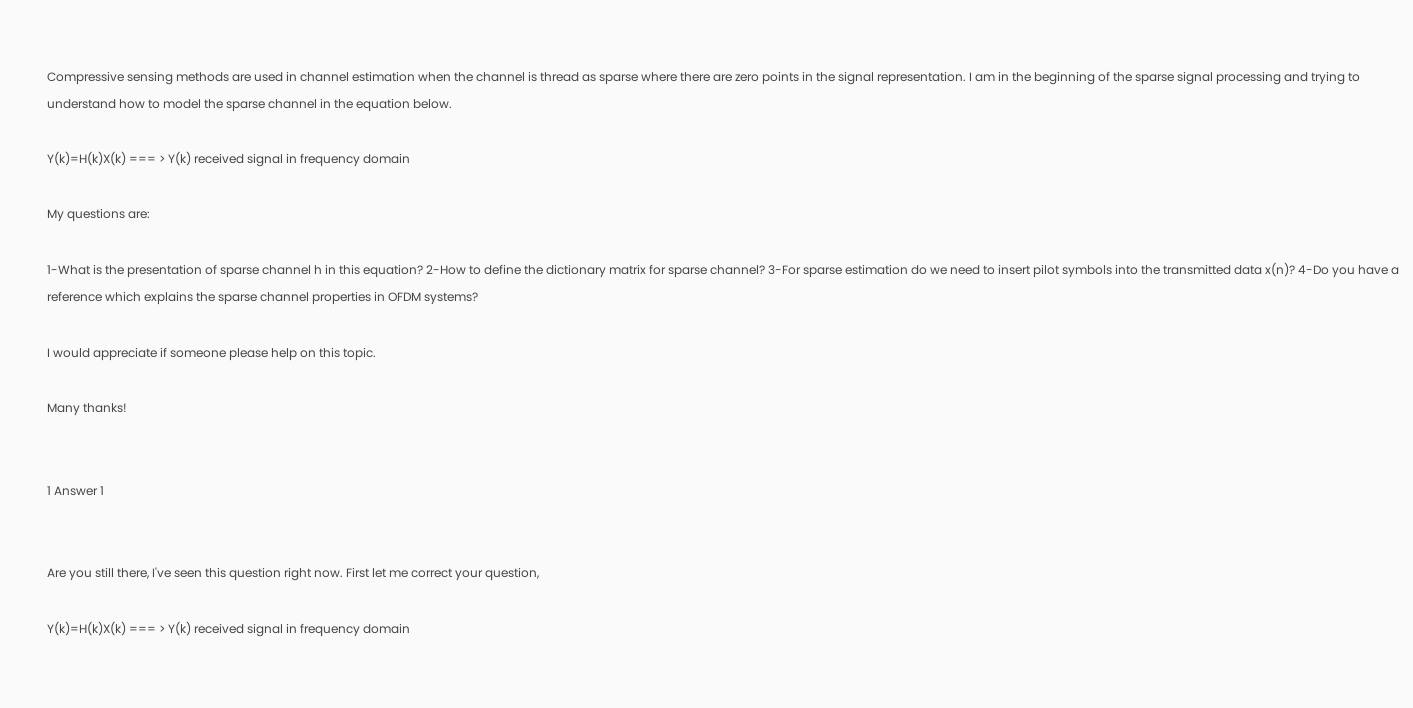Compressive sensing methods are used in channel estimation when the channel is thread as sparse where there are zero points in the signal representation. I am in the beginning of the sparse signal processing and trying to understand how to model the sparse channel in the equation below.

Y(k)=H(k)X(k) === > Y(k) received signal in frequency domain

My questions are:

1-What is the presentation of sparse channel h in this equation? 2-How to define the dictionary matrix for sparse channel? 3-For sparse estimation do we need to insert pilot symbols into the transmitted data x(n)? 4-Do you have a reference which explains the sparse channel properties in OFDM systems?

I would appreciate if someone please help on this topic.

Many thanks!


1 Answer 1


Are you still there, I've seen this question right now. First let me correct your question,

Y(k)=H(k)X(k) === > Y(k) received signal in frequency domain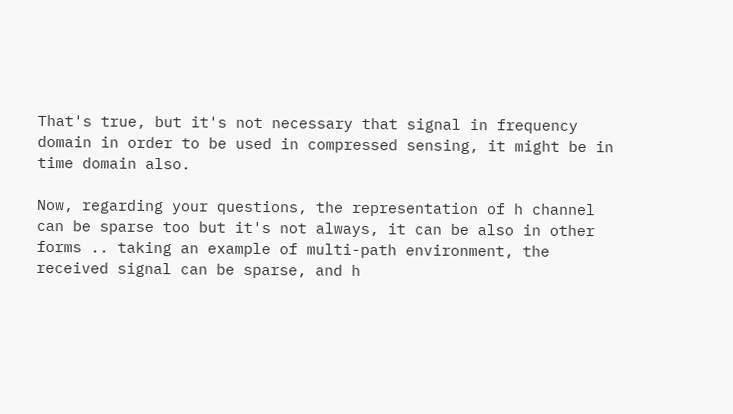That's true, but it's not necessary that signal in frequency domain in order to be used in compressed sensing, it might be in time domain also.

Now, regarding your questions, the representation of h channel can be sparse too but it's not always, it can be also in other forms .. taking an example of multi-path environment, the received signal can be sparse, and h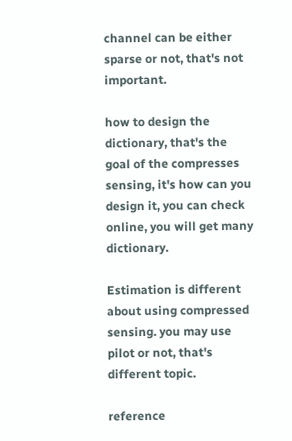channel can be either sparse or not, that's not important.

how to design the dictionary, that's the goal of the compresses sensing, it's how can you design it, you can check online, you will get many dictionary.

Estimation is different about using compressed sensing. you may use pilot or not, that's different topic.

reference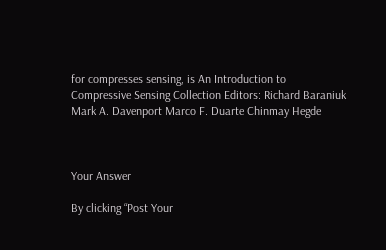for compresses sensing, is An Introduction to Compressive Sensing Collection Editors: Richard Baraniuk Mark A. Davenport Marco F. Duarte Chinmay Hegde



Your Answer

By clicking “Post Your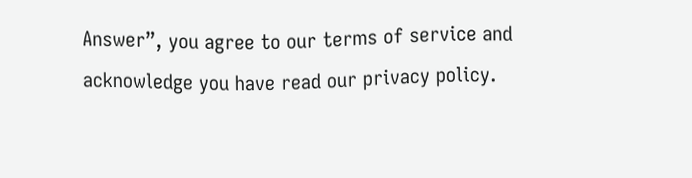Answer”, you agree to our terms of service and acknowledge you have read our privacy policy.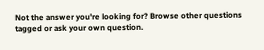Not the answer you're looking for? Browse other questions tagged or ask your own question.